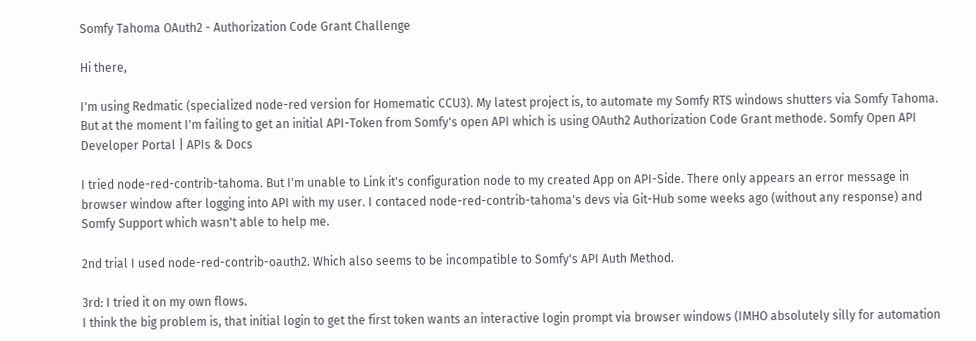Somfy Tahoma OAuth2 - Authorization Code Grant Challenge

Hi there,

I'm using Redmatic (specialized node-red version for Homematic CCU3). My latest project is, to automate my Somfy RTS windows shutters via Somfy Tahoma.
But at the moment I'm failing to get an initial API-Token from Somfy's open API which is using OAuth2 Authorization Code Grant methode. Somfy Open API Developer Portal | APIs & Docs

I tried node-red-contrib-tahoma. But I'm unable to Link it's configuration node to my created App on API-Side. There only appears an error message in browser window after logging into API with my user. I contaced node-red-contrib-tahoma's devs via Git-Hub some weeks ago (without any response) and Somfy Support which wasn't able to help me.

2nd trial I used node-red-contrib-oauth2. Which also seems to be incompatible to Somfy's API Auth Method.

3rd: I tried it on my own flows.
I think the big problem is, that initial login to get the first token wants an interactive login prompt via browser windows (IMHO absolutely silly for automation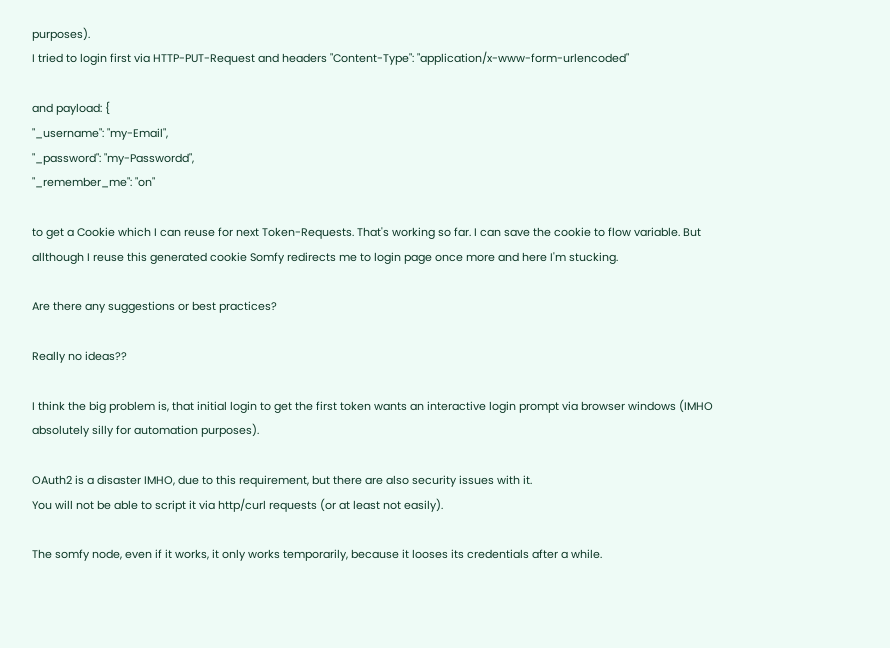purposes).
I tried to login first via HTTP-PUT-Request and headers "Content-Type": "application/x-www-form-urlencoded"

and payload: {
"_username": "my-Email",
"_password": "my-Passwordd",
"_remember_me": "on"

to get a Cookie which I can reuse for next Token-Requests. That's working so far. I can save the cookie to flow variable. But allthough I reuse this generated cookie Somfy redirects me to login page once more and here I'm stucking.

Are there any suggestions or best practices?

Really no ideas??

I think the big problem is, that initial login to get the first token wants an interactive login prompt via browser windows (IMHO absolutely silly for automation purposes).

OAuth2 is a disaster IMHO, due to this requirement, but there are also security issues with it.
You will not be able to script it via http/curl requests (or at least not easily).

The somfy node, even if it works, it only works temporarily, because it looses its credentials after a while.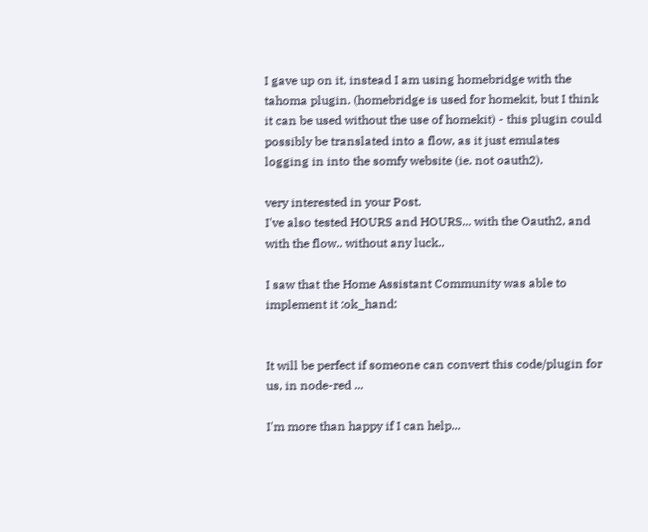I gave up on it, instead I am using homebridge with the tahoma plugin. (homebridge is used for homekit, but I think it can be used without the use of homekit) - this plugin could possibly be translated into a flow, as it just emulates logging in into the somfy website (ie. not oauth2).

very interested in your Post.
I've also tested HOURS and HOURS... with the Oauth2, and with the flow.. without any luck..

I saw that the Home Assistant Community was able to implement it :ok_hand:


It will be perfect if someone can convert this code/plugin for us, in node-red ...

I'm more than happy if I can help...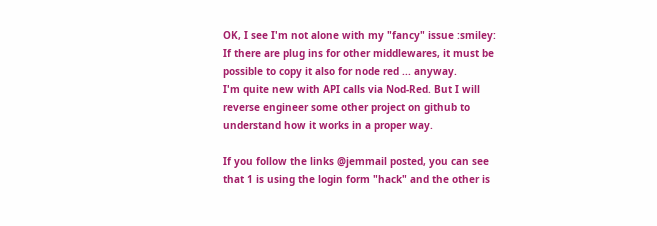OK, I see I'm not alone with my "fancy" issue :smiley:
If there are plug ins for other middlewares, it must be possible to copy it also for node red ... anyway.
I'm quite new with API calls via Nod-Red. But I will reverse engineer some other project on github to understand how it works in a proper way.

If you follow the links @jemmail posted, you can see that 1 is using the login form "hack" and the other is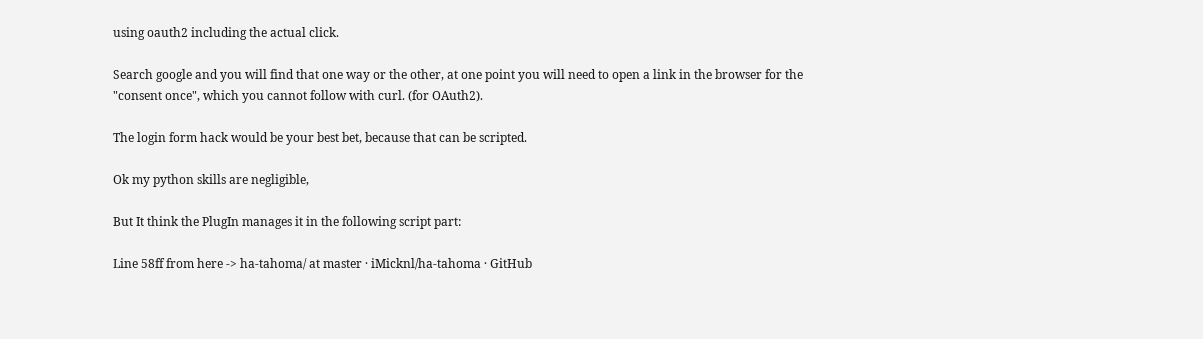using oauth2 including the actual click.

Search google and you will find that one way or the other, at one point you will need to open a link in the browser for the "consent once", which you cannot follow with curl. (for OAuth2).

The login form hack would be your best bet, because that can be scripted.

Ok my python skills are negligible,

But It think the PlugIn manages it in the following script part:

Line 58ff from here -> ha-tahoma/ at master · iMicknl/ha-tahoma · GitHub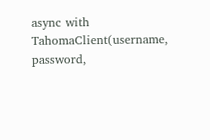async with TahomaClient(username, password,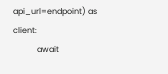api_url=endpoint) as client:
            await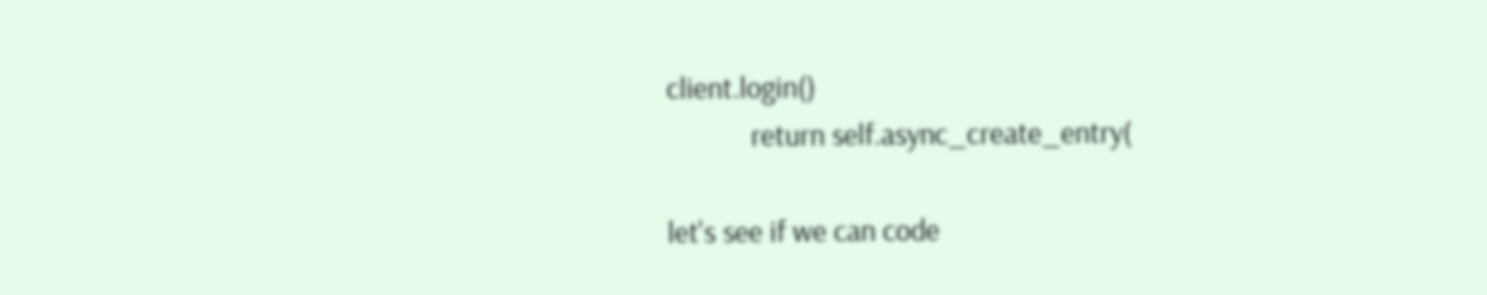client.login()
            return self.async_create_entry(

let's see if we can code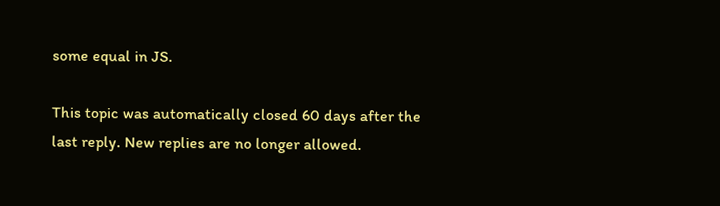some equal in JS.

This topic was automatically closed 60 days after the last reply. New replies are no longer allowed.